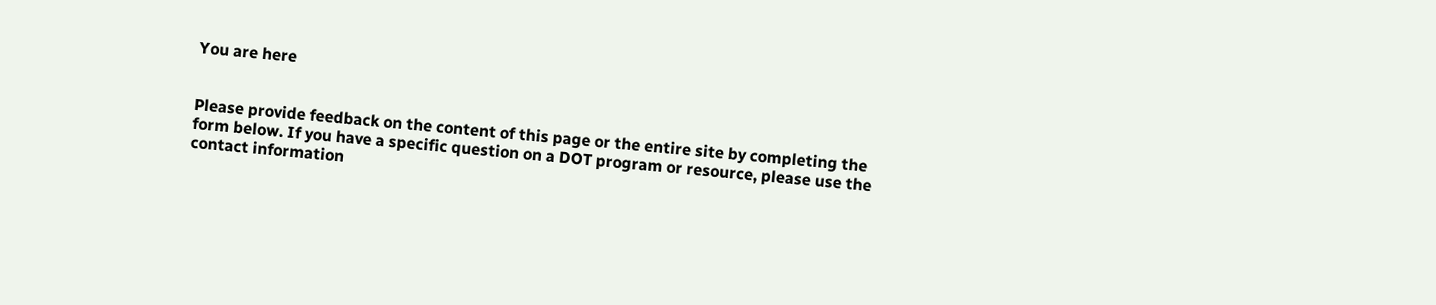You are here


Please provide feedback on the content of this page or the entire site by completing the form below. If you have a specific question on a DOT program or resource, please use the contact information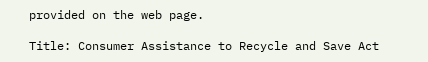provided on the web page.

Title: Consumer Assistance to Recycle and Save Act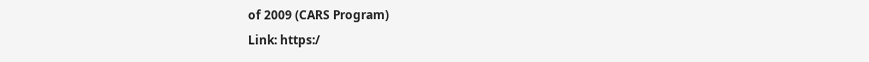of 2009 (CARS Program)
Link: https:/